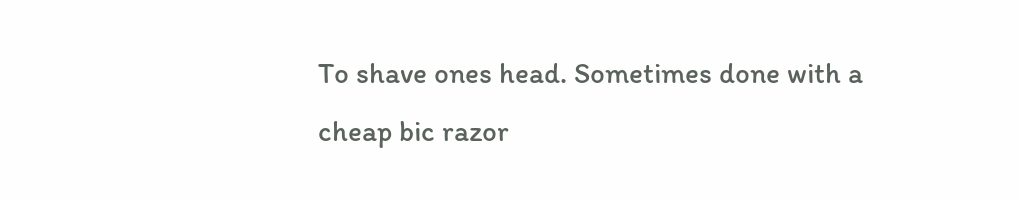To shave ones head. Sometimes done with a cheap bic razor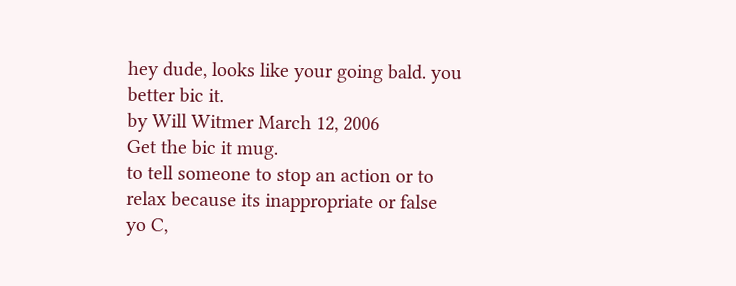hey dude, looks like your going bald. you better bic it.
by Will Witmer March 12, 2006
Get the bic it mug.
to tell someone to stop an action or to relax because its inappropriate or false
yo C,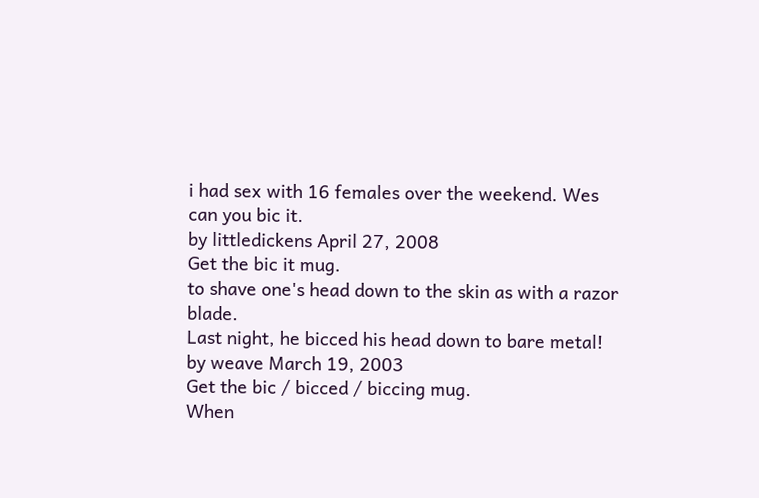i had sex with 16 females over the weekend. Wes can you bic it.
by littledickens April 27, 2008
Get the bic it mug.
to shave one's head down to the skin as with a razor blade.
Last night, he bicced his head down to bare metal!
by weave March 19, 2003
Get the bic / bicced / biccing mug.
When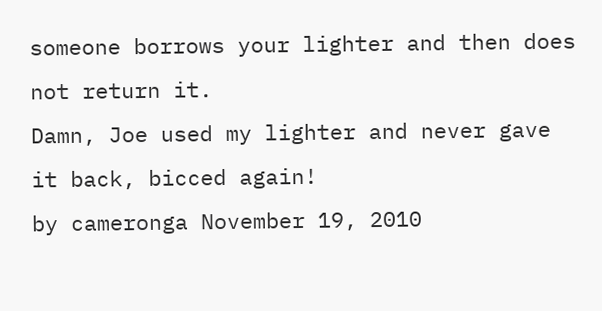someone borrows your lighter and then does not return it.
Damn, Joe used my lighter and never gave it back, bicced again!
by cameronga November 19, 2010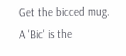Get the bicced mug.
A 'Bic' is the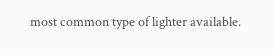most common type of lighter available.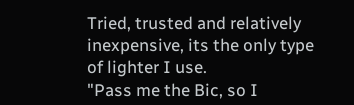Tried, trusted and relatively inexpensive, its the only type of lighter I use.
"Pass me the Bic, so I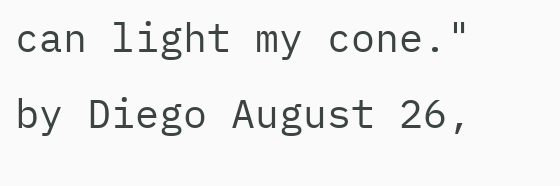can light my cone."
by Diego August 26,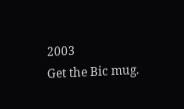2003
Get the Bic mug.